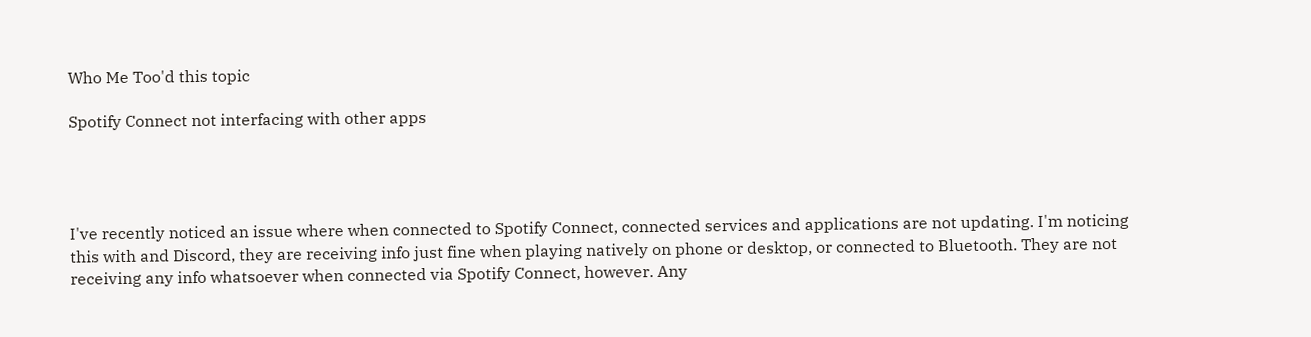Who Me Too'd this topic

Spotify Connect not interfacing with other apps




I've recently noticed an issue where when connected to Spotify Connect, connected services and applications are not updating. I'm noticing this with and Discord, they are receiving info just fine when playing natively on phone or desktop, or connected to Bluetooth. They are not receiving any info whatsoever when connected via Spotify Connect, however. Any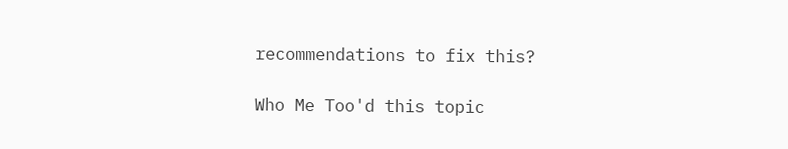recommendations to fix this?

Who Me Too'd this topic